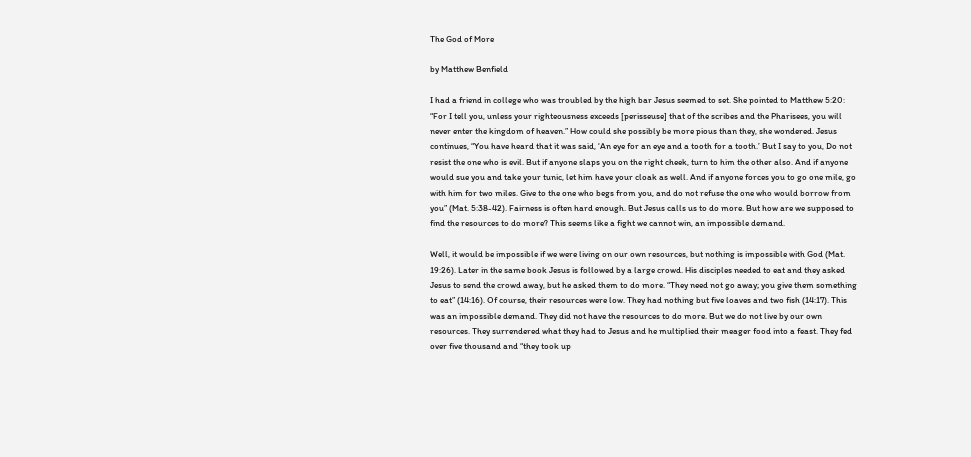The God of More

by Matthew Benfield

I had a friend in college who was troubled by the high bar Jesus seemed to set. She pointed to Matthew 5:20: “For I tell you, unless your righteousness exceeds [perisseuse] that of the scribes and the Pharisees, you will never enter the kingdom of heaven.” How could she possibly be more pious than they, she wondered. Jesus continues, “You have heard that it was said, ‘An eye for an eye and a tooth for a tooth.’ But I say to you, Do not resist the one who is evil. But if anyone slaps you on the right cheek, turn to him the other also. And if anyone would sue you and take your tunic, let him have your cloak as well. And if anyone forces you to go one mile, go with him for two miles. Give to the one who begs from you, and do not refuse the one who would borrow from you” (Mat. 5:38-42). Fairness is often hard enough. But Jesus calls us to do more. But how are we supposed to find the resources to do more? This seems like a fight we cannot win, an impossible demand.

Well, it would be impossible if we were living on our own resources, but nothing is impossible with God (Mat. 19:26). Later in the same book Jesus is followed by a large crowd. His disciples needed to eat and they asked Jesus to send the crowd away, but he asked them to do more. “They need not go away; you give them something to eat” (14:16). Of course, their resources were low. They had nothing but five loaves and two fish (14:17). This was an impossible demand. They did not have the resources to do more. But we do not live by our own resources. They surrendered what they had to Jesus and he multiplied their meager food into a feast. They fed over five thousand and “they took up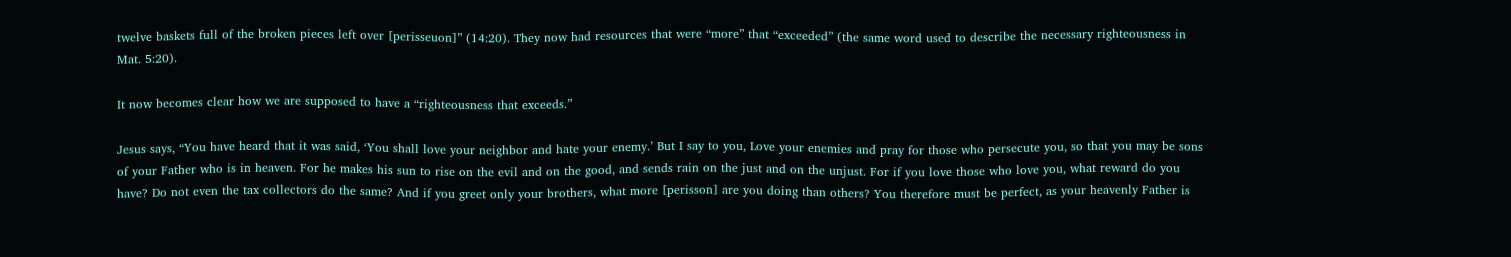twelve baskets full of the broken pieces left over [perisseuon]” (14:20). They now had resources that were “more” that “exceeded” (the same word used to describe the necessary righteousness in Mat. 5:20).

It now becomes clear how we are supposed to have a “righteousness that exceeds.”

Jesus says, “You have heard that it was said, ‘You shall love your neighbor and hate your enemy.’ But I say to you, Love your enemies and pray for those who persecute you, so that you may be sons of your Father who is in heaven. For he makes his sun to rise on the evil and on the good, and sends rain on the just and on the unjust. For if you love those who love you, what reward do you have? Do not even the tax collectors do the same? And if you greet only your brothers, what more [perisson] are you doing than others? You therefore must be perfect, as your heavenly Father is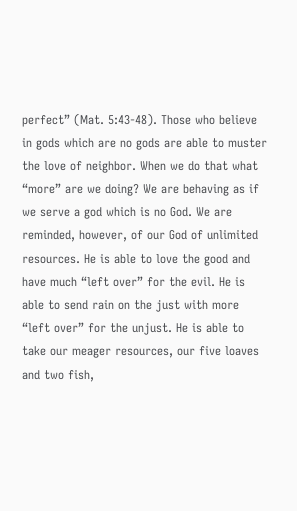perfect” (Mat. 5:43-48). Those who believe in gods which are no gods are able to muster the love of neighbor. When we do that what “more” are we doing? We are behaving as if we serve a god which is no God. We are reminded, however, of our God of unlimited resources. He is able to love the good and have much “left over” for the evil. He is able to send rain on the just with more “left over” for the unjust. He is able to take our meager resources, our five loaves and two fish,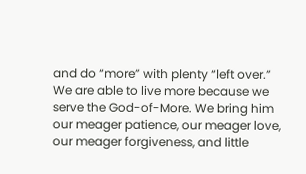and do “more” with plenty “left over.” We are able to live more because we serve the God-of-More. We bring him our meager patience, our meager love, our meager forgiveness, and little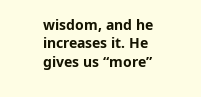wisdom, and he increases it. He gives us “more”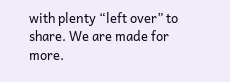with plenty “left over” to share. We are made for more.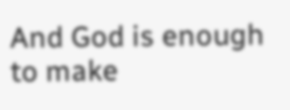And God is enough to make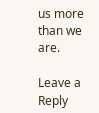us more than we are.

Leave a Reply